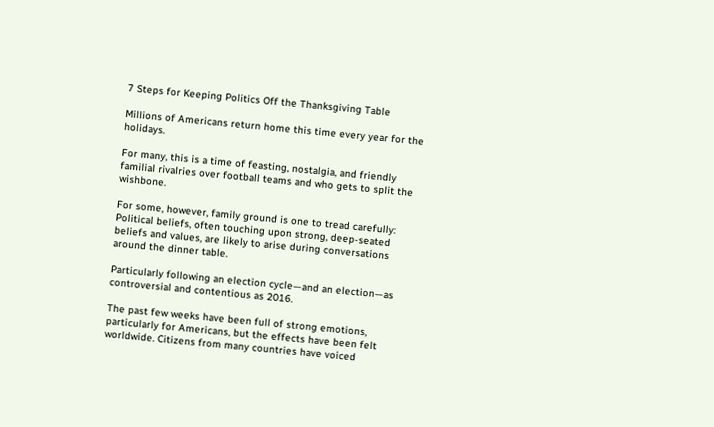7 Steps for Keeping Politics Off the Thanksgiving Table

Millions of Americans return home this time every year for the holidays.

For many, this is a time of feasting, nostalgia, and friendly familial rivalries over football teams and who gets to split the wishbone.

For some, however, family ground is one to tread carefully: Political beliefs, often touching upon strong, deep-seated beliefs and values, are likely to arise during conversations around the dinner table.

Particularly following an election cycle—and an election—as controversial and contentious as 2016.

The past few weeks have been full of strong emotions, particularly for Americans, but the effects have been felt worldwide. Citizens from many countries have voiced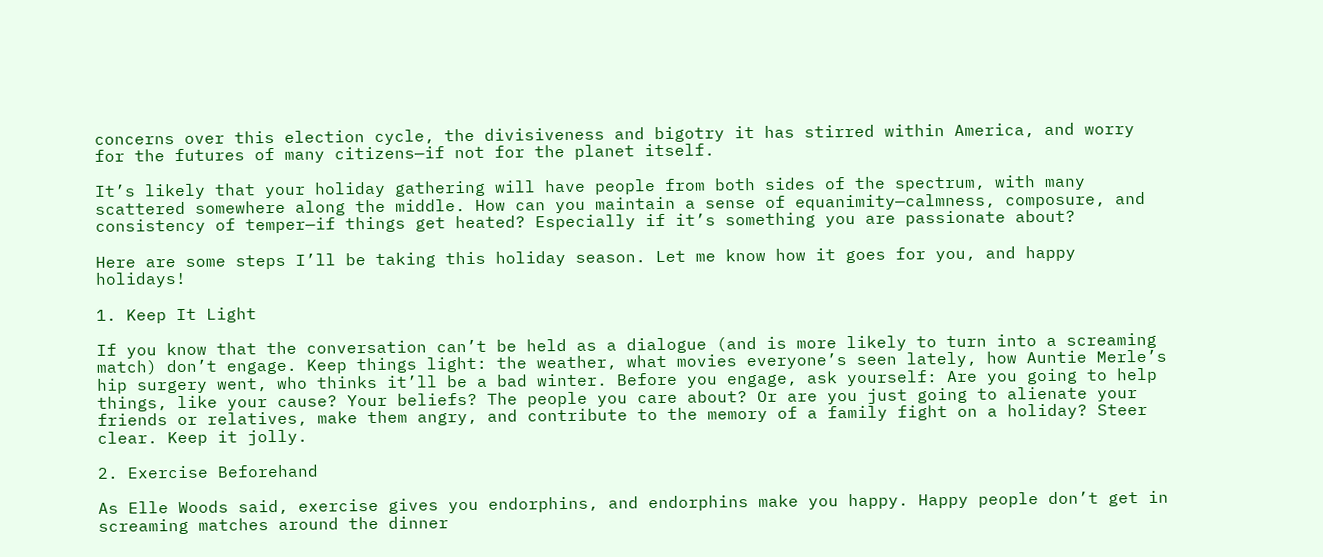concerns over this election cycle, the divisiveness and bigotry it has stirred within America, and worry for the futures of many citizens—if not for the planet itself.

It’s likely that your holiday gathering will have people from both sides of the spectrum, with many scattered somewhere along the middle. How can you maintain a sense of equanimity—calmness, composure, and consistency of temper—if things get heated? Especially if it’s something you are passionate about?

Here are some steps I’ll be taking this holiday season. Let me know how it goes for you, and happy holidays!

1. Keep It Light

If you know that the conversation can’t be held as a dialogue (and is more likely to turn into a screaming match) don’t engage. Keep things light: the weather, what movies everyone’s seen lately, how Auntie Merle’s hip surgery went, who thinks it’ll be a bad winter. Before you engage, ask yourself: Are you going to help things, like your cause? Your beliefs? The people you care about? Or are you just going to alienate your friends or relatives, make them angry, and contribute to the memory of a family fight on a holiday? Steer clear. Keep it jolly.

2. Exercise Beforehand

As Elle Woods said, exercise gives you endorphins, and endorphins make you happy. Happy people don’t get in screaming matches around the dinner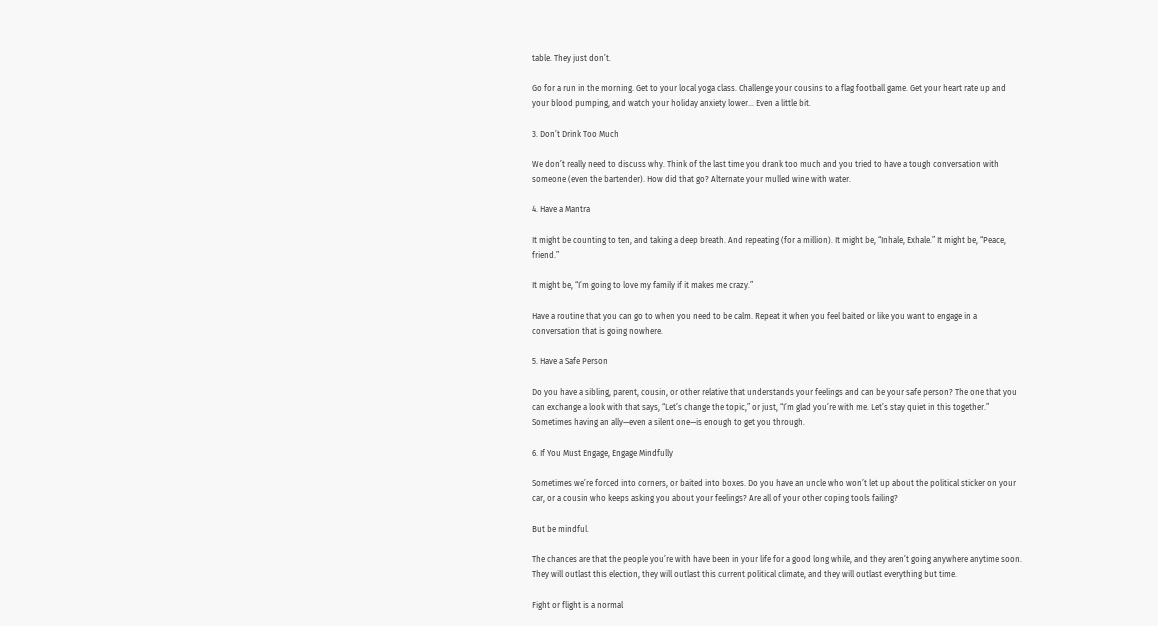table. They just don’t.

Go for a run in the morning. Get to your local yoga class. Challenge your cousins to a flag football game. Get your heart rate up and your blood pumping, and watch your holiday anxiety lower… Even a little bit.

3. Don’t Drink Too Much

We don’t really need to discuss why. Think of the last time you drank too much and you tried to have a tough conversation with someone (even the bartender). How did that go? Alternate your mulled wine with water.

4. Have a Mantra

It might be counting to ten, and taking a deep breath. And repeating (for a million). It might be, “Inhale, Exhale.” It might be, “Peace, friend.”

It might be, “I’m going to love my family if it makes me crazy.”

Have a routine that you can go to when you need to be calm. Repeat it when you feel baited or like you want to engage in a conversation that is going nowhere.

5. Have a Safe Person

Do you have a sibling, parent, cousin, or other relative that understands your feelings and can be your safe person? The one that you can exchange a look with that says, “Let’s change the topic,” or just, “I’m glad you’re with me. Let’s stay quiet in this together.” Sometimes having an ally—even a silent one—is enough to get you through.

6. If You Must Engage, Engage Mindfully

Sometimes we’re forced into corners, or baited into boxes. Do you have an uncle who won’t let up about the political sticker on your car, or a cousin who keeps asking you about your feelings? Are all of your other coping tools failing?

But be mindful.

The chances are that the people you’re with have been in your life for a good long while, and they aren’t going anywhere anytime soon. They will outlast this election, they will outlast this current political climate, and they will outlast everything but time.

Fight or flight is a normal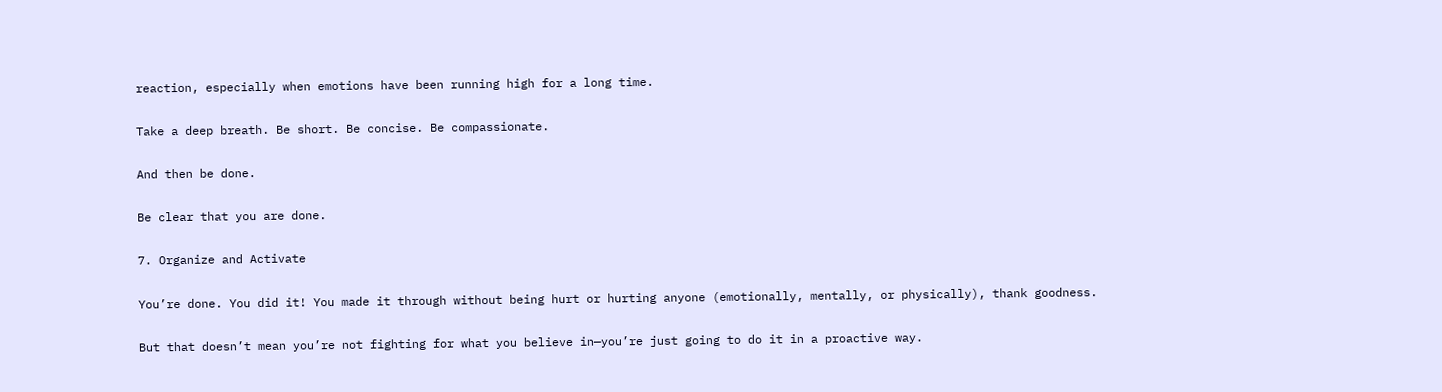reaction, especially when emotions have been running high for a long time.

Take a deep breath. Be short. Be concise. Be compassionate.

And then be done.

Be clear that you are done.

7. Organize and Activate

You’re done. You did it! You made it through without being hurt or hurting anyone (emotionally, mentally, or physically), thank goodness.

But that doesn’t mean you’re not fighting for what you believe in—you’re just going to do it in a proactive way.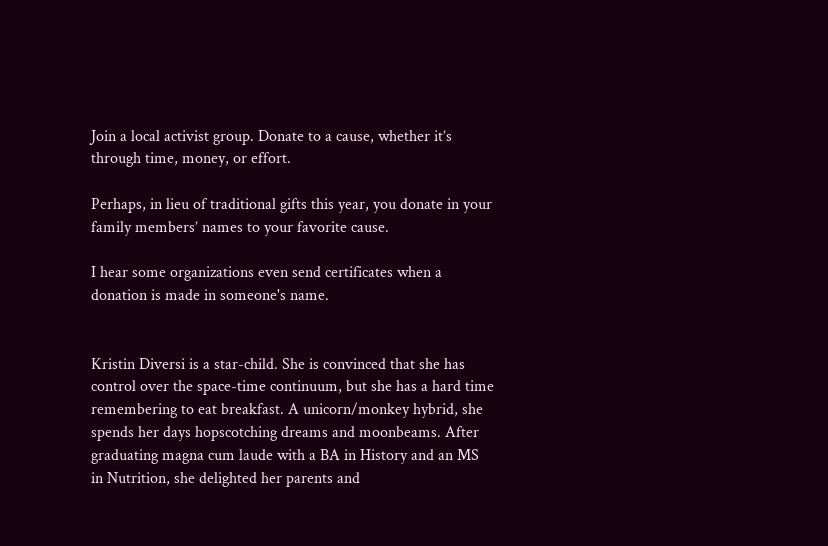Join a local activist group. Donate to a cause, whether it’s through time, money, or effort.

Perhaps, in lieu of traditional gifts this year, you donate in your family members’ names to your favorite cause.

I hear some organizations even send certificates when a donation is made in someone's name.


Kristin Diversi is a star-child. She is convinced that she has control over the space-time continuum, but she has a hard time remembering to eat breakfast. A unicorn/monkey hybrid, she spends her days hopscotching dreams and moonbeams. After graduating magna cum laude with a BA in History and an MS in Nutrition, she delighted her parents and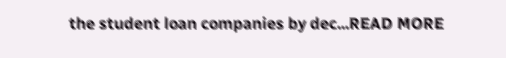the student loan companies by dec...READ MORE